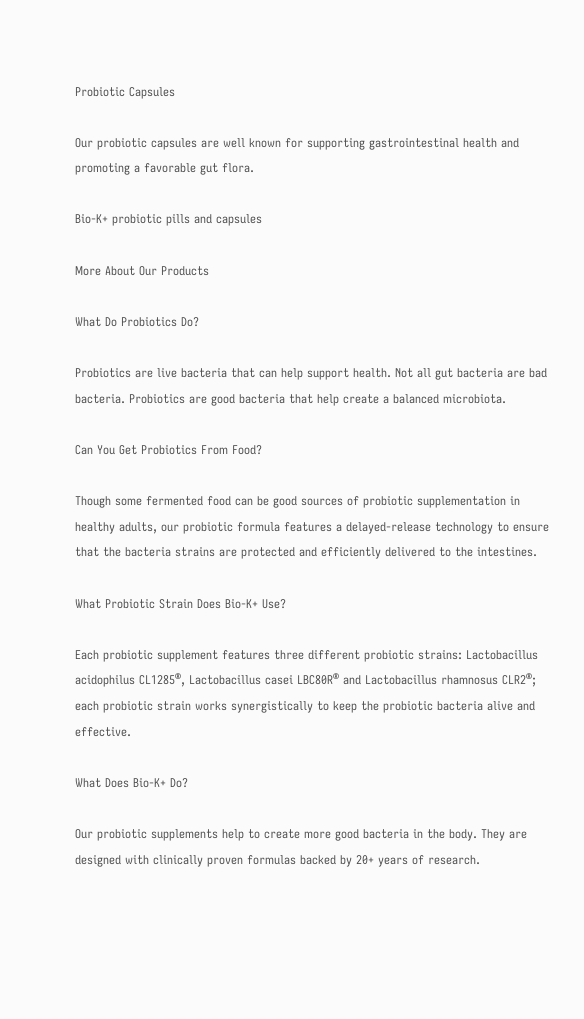Probiotic Capsules

Our probiotic capsules are well known for supporting gastrointestinal health and promoting a favorable gut flora.

Bio-K+ probiotic pills and capsules

More About Our Products

What Do Probiotics Do?

Probiotics are live bacteria that can help support health. Not all gut bacteria are bad bacteria. Probiotics are good bacteria that help create a balanced microbiota.

Can You Get Probiotics From Food?

Though some fermented food can be good sources of probiotic supplementation in healthy adults, our probiotic formula features a delayed-release technology to ensure that the bacteria strains are protected and efficiently delivered to the intestines.

What Probiotic Strain Does Bio-K+ Use?

Each probiotic supplement features three different probiotic strains: Lactobacillus acidophilus CL1285®, Lactobacillus casei LBC80R® and Lactobacillus rhamnosus CLR2®; each probiotic strain works synergistically to keep the probiotic bacteria alive and effective.

What Does Bio-K+ Do?

Our probiotic supplements help to create more good bacteria in the body. They are designed with clinically proven formulas backed by 20+ years of research.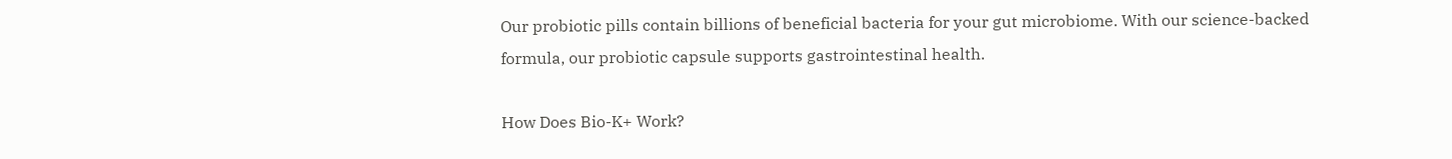Our probiotic pills contain billions of beneficial bacteria for your gut microbiome. With our science-backed formula, our probiotic capsule supports gastrointestinal health.

How Does Bio-K+ Work?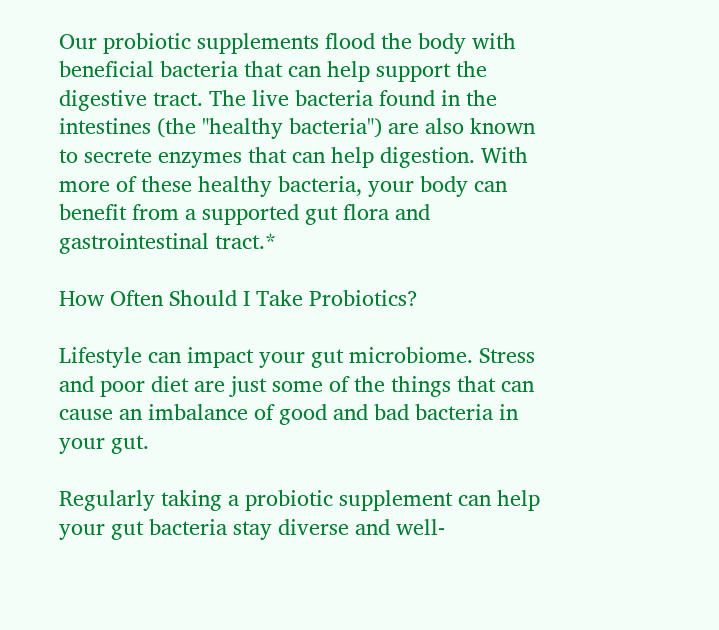Our probiotic supplements flood the body with beneficial bacteria that can help support the digestive tract. The live bacteria found in the intestines (the "healthy bacteria") are also known to secrete enzymes that can help digestion. With more of these healthy bacteria, your body can benefit from a supported gut flora and gastrointestinal tract.*

How Often Should I Take Probiotics?

Lifestyle can impact your gut microbiome. Stress and poor diet are just some of the things that can cause an imbalance of good and bad bacteria in your gut.

Regularly taking a probiotic supplement can help your gut bacteria stay diverse and well-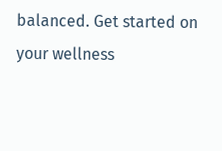balanced. Get started on your wellness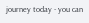journey today - you can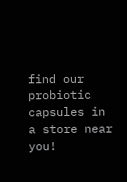find our probiotic capsules in a store near you!